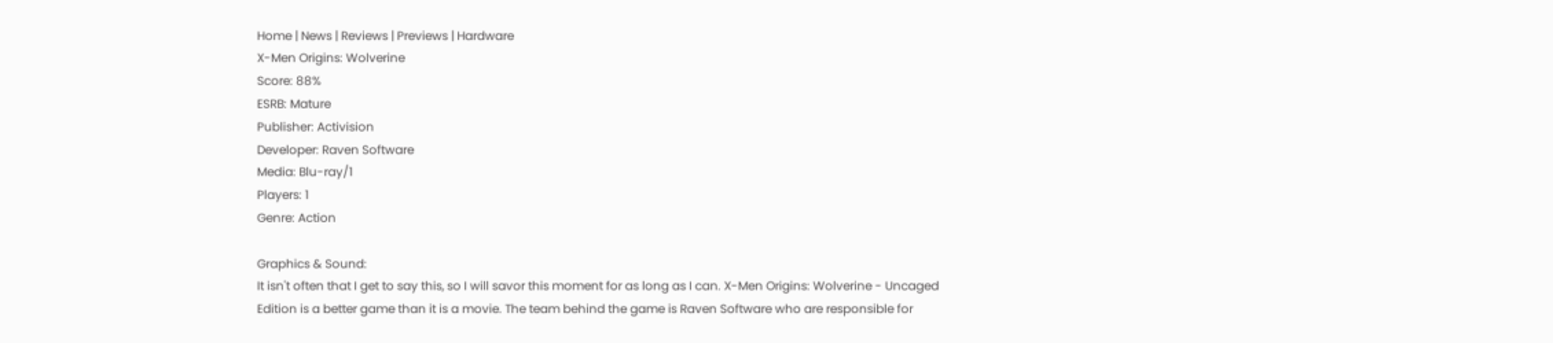Home | News | Reviews | Previews | Hardware
X-Men Origins: Wolverine
Score: 88%
ESRB: Mature
Publisher: Activision
Developer: Raven Software
Media: Blu-ray/1
Players: 1
Genre: Action

Graphics & Sound:
It isn't often that I get to say this, so I will savor this moment for as long as I can. X-Men Origins: Wolverine - Uncaged Edition is a better game than it is a movie. The team behind the game is Raven Software who are responsible for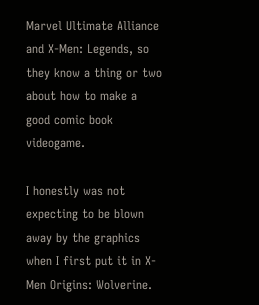Marvel Ultimate Alliance and X-Men: Legends, so they know a thing or two about how to make a good comic book videogame.

I honestly was not expecting to be blown away by the graphics when I first put it in X-Men Origins: Wolverine.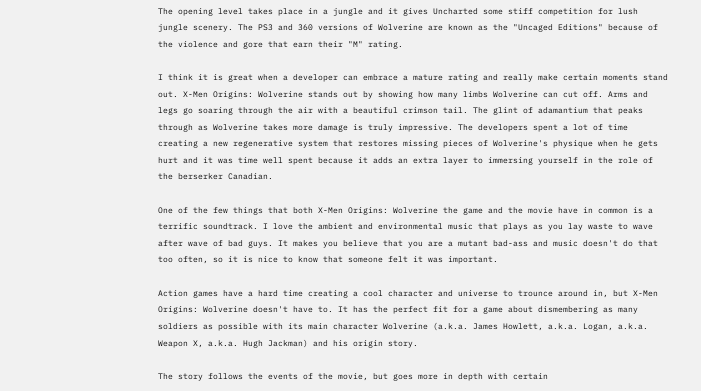The opening level takes place in a jungle and it gives Uncharted some stiff competition for lush jungle scenery. The PS3 and 360 versions of Wolverine are known as the "Uncaged Editions" because of the violence and gore that earn their "M" rating.

I think it is great when a developer can embrace a mature rating and really make certain moments stand out. X-Men Origins: Wolverine stands out by showing how many limbs Wolverine can cut off. Arms and legs go soaring through the air with a beautiful crimson tail. The glint of adamantium that peaks through as Wolverine takes more damage is truly impressive. The developers spent a lot of time creating a new regenerative system that restores missing pieces of Wolverine's physique when he gets hurt and it was time well spent because it adds an extra layer to immersing yourself in the role of the berserker Canadian.

One of the few things that both X-Men Origins: Wolverine the game and the movie have in common is a terrific soundtrack. I love the ambient and environmental music that plays as you lay waste to wave after wave of bad guys. It makes you believe that you are a mutant bad-ass and music doesn't do that too often, so it is nice to know that someone felt it was important.

Action games have a hard time creating a cool character and universe to trounce around in, but X-Men Origins: Wolverine doesn't have to. It has the perfect fit for a game about dismembering as many soldiers as possible with its main character Wolverine (a.k.a. James Howlett, a.k.a. Logan, a.k.a. Weapon X, a.k.a. Hugh Jackman) and his origin story.

The story follows the events of the movie, but goes more in depth with certain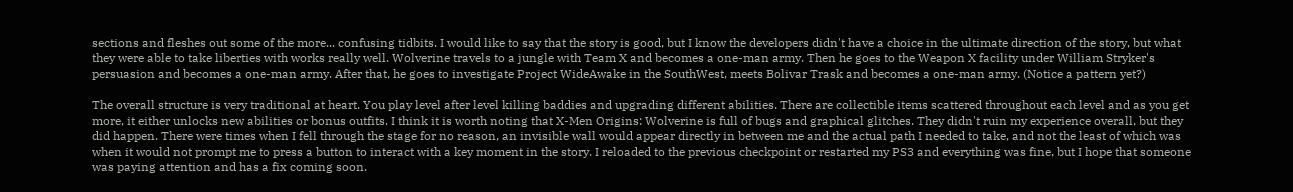sections and fleshes out some of the more... confusing tidbits. I would like to say that the story is good, but I know the developers didn't have a choice in the ultimate direction of the story, but what they were able to take liberties with works really well. Wolverine travels to a jungle with Team X and becomes a one-man army. Then he goes to the Weapon X facility under William Stryker's persuasion and becomes a one-man army. After that, he goes to investigate Project WideAwake in the SouthWest, meets Bolivar Trask and becomes a one-man army. (Notice a pattern yet?)

The overall structure is very traditional at heart. You play level after level killing baddies and upgrading different abilities. There are collectible items scattered throughout each level and as you get more, it either unlocks new abilities or bonus outfits. I think it is worth noting that X-Men Origins: Wolverine is full of bugs and graphical glitches. They didn't ruin my experience overall, but they did happen. There were times when I fell through the stage for no reason, an invisible wall would appear directly in between me and the actual path I needed to take, and not the least of which was when it would not prompt me to press a button to interact with a key moment in the story. I reloaded to the previous checkpoint or restarted my PS3 and everything was fine, but I hope that someone was paying attention and has a fix coming soon.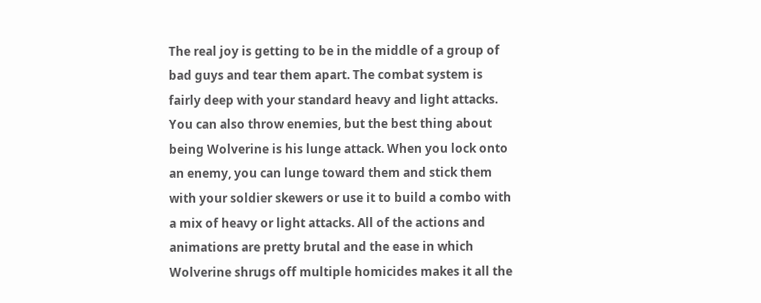The real joy is getting to be in the middle of a group of bad guys and tear them apart. The combat system is fairly deep with your standard heavy and light attacks. You can also throw enemies, but the best thing about being Wolverine is his lunge attack. When you lock onto an enemy, you can lunge toward them and stick them with your soldier skewers or use it to build a combo with a mix of heavy or light attacks. All of the actions and animations are pretty brutal and the ease in which Wolverine shrugs off multiple homicides makes it all the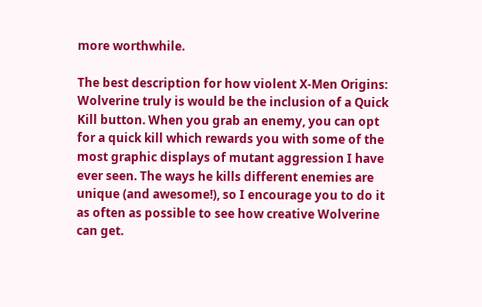more worthwhile.

The best description for how violent X-Men Origins: Wolverine truly is would be the inclusion of a Quick Kill button. When you grab an enemy, you can opt for a quick kill which rewards you with some of the most graphic displays of mutant aggression I have ever seen. The ways he kills different enemies are unique (and awesome!), so I encourage you to do it as often as possible to see how creative Wolverine can get.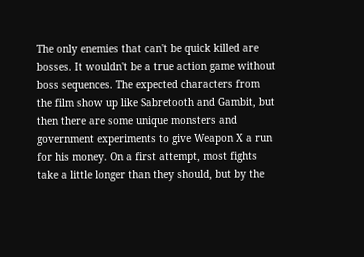The only enemies that can't be quick killed are bosses. It wouldn't be a true action game without boss sequences. The expected characters from the film show up like Sabretooth and Gambit, but then there are some unique monsters and government experiments to give Weapon X a run for his money. On a first attempt, most fights take a little longer than they should, but by the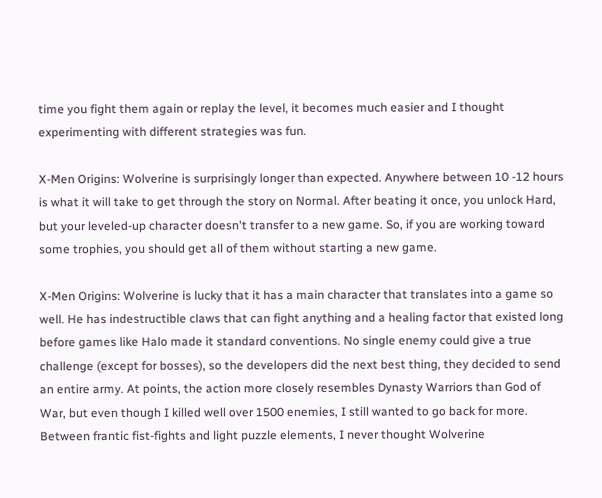time you fight them again or replay the level, it becomes much easier and I thought experimenting with different strategies was fun.

X-Men Origins: Wolverine is surprisingly longer than expected. Anywhere between 10 -12 hours is what it will take to get through the story on Normal. After beating it once, you unlock Hard, but your leveled-up character doesn't transfer to a new game. So, if you are working toward some trophies, you should get all of them without starting a new game.

X-Men Origins: Wolverine is lucky that it has a main character that translates into a game so well. He has indestructible claws that can fight anything and a healing factor that existed long before games like Halo made it standard conventions. No single enemy could give a true challenge (except for bosses), so the developers did the next best thing, they decided to send an entire army. At points, the action more closely resembles Dynasty Warriors than God of War, but even though I killed well over 1500 enemies, I still wanted to go back for more. Between frantic fist-fights and light puzzle elements, I never thought Wolverine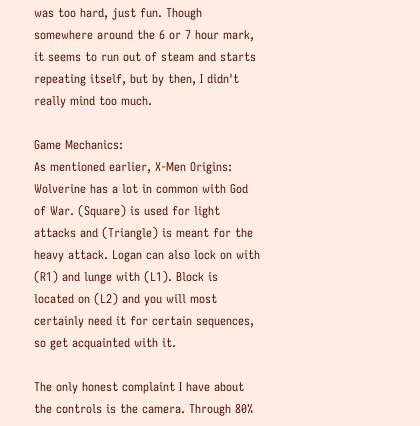was too hard, just fun. Though somewhere around the 6 or 7 hour mark, it seems to run out of steam and starts repeating itself, but by then, I didn't really mind too much.

Game Mechanics:
As mentioned earlier, X-Men Origins: Wolverine has a lot in common with God of War. (Square) is used for light attacks and (Triangle) is meant for the heavy attack. Logan can also lock on with (R1) and lunge with (L1). Block is located on (L2) and you will most certainly need it for certain sequences, so get acquainted with it.

The only honest complaint I have about the controls is the camera. Through 80%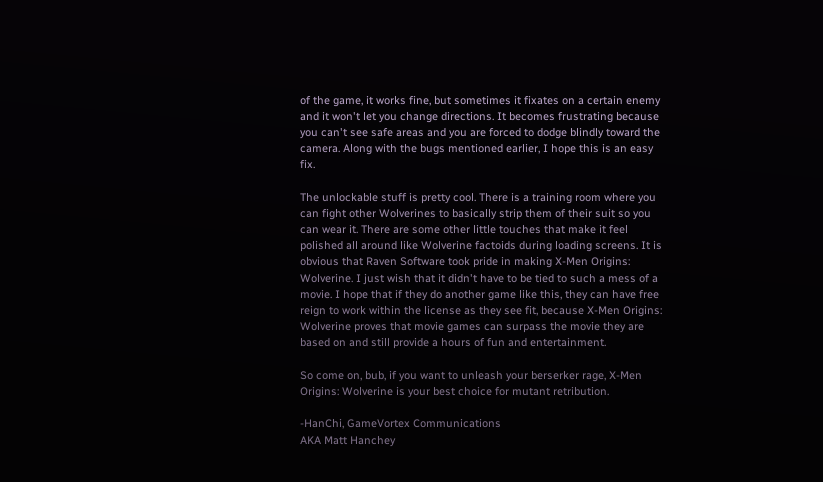of the game, it works fine, but sometimes it fixates on a certain enemy and it won't let you change directions. It becomes frustrating because you can't see safe areas and you are forced to dodge blindly toward the camera. Along with the bugs mentioned earlier, I hope this is an easy fix.

The unlockable stuff is pretty cool. There is a training room where you can fight other Wolverines to basically strip them of their suit so you can wear it. There are some other little touches that make it feel polished all around like Wolverine factoids during loading screens. It is obvious that Raven Software took pride in making X-Men Origins: Wolverine. I just wish that it didn't have to be tied to such a mess of a movie. I hope that if they do another game like this, they can have free reign to work within the license as they see fit, because X-Men Origins: Wolverine proves that movie games can surpass the movie they are based on and still provide a hours of fun and entertainment.

So come on, bub, if you want to unleash your berserker rage, X-Men Origins: Wolverine is your best choice for mutant retribution.

-HanChi, GameVortex Communications
AKA Matt Hanchey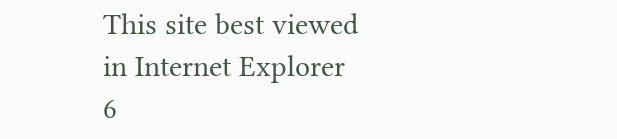This site best viewed in Internet Explorer 6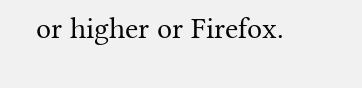or higher or Firefox.